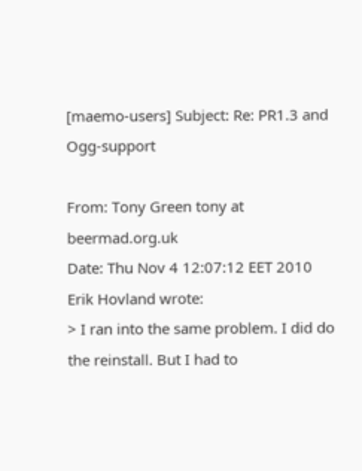[maemo-users] Subject: Re: PR1.3 and Ogg-support

From: Tony Green tony at beermad.org.uk
Date: Thu Nov 4 12:07:12 EET 2010
Erik Hovland wrote:
> I ran into the same problem. I did do the reinstall. But I had to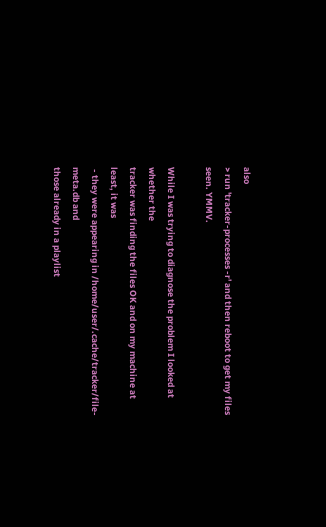also
> run 'tracker-processes -r' and then reboot to get my files seen. YMMV.

While I was trying to diagnose the problem I looked at whether the
tracker was finding the files OK and on my machine at least, it was
 - they were appearing in /home/user/.cache/tracker/file-meta.db and
those already in a playlist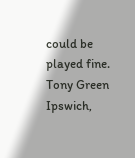could be played fine.
Tony Green
Ipswich,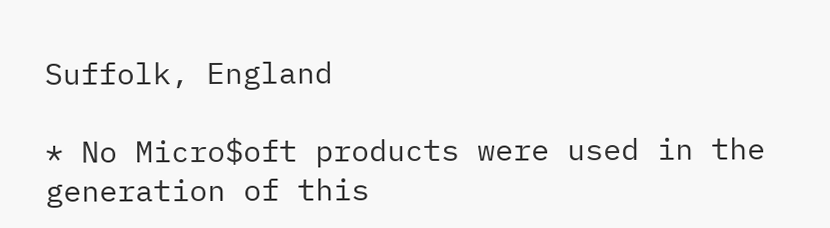Suffolk, England

* No Micro$oft products were used in the generation of this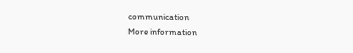communication
More information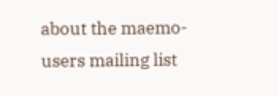about the maemo-users mailing list